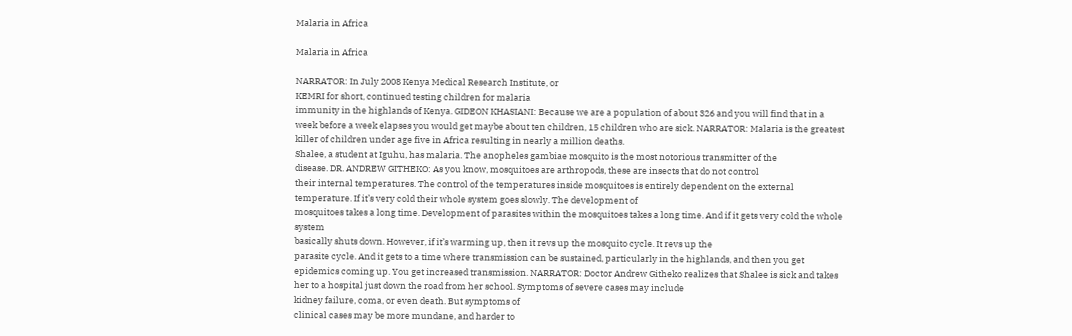Malaria in Africa

Malaria in Africa

NARRATOR: In July 2008 Kenya Medical Research Institute, or
KEMRI for short, continued testing children for malaria
immunity in the highlands of Kenya. GIDEON KHASIANI: Because we are a population of about 326 and you will find that in a week before a week elapses you would get maybe about ten children, 15 children who are sick. NARRATOR: Malaria is the greatest
killer of children under age five in Africa resulting in nearly a million deaths.
Shalee, a student at Iguhu, has malaria. The anopheles gambiae mosquito is the most notorious transmitter of the
disease. DR. ANDREW GITHEKO: As you know, mosquitoes are arthropods, these are insects that do not control
their internal temperatures. The control of the temperatures inside mosquitoes is entirely dependent on the external
temperature. If it’s very cold their whole system goes slowly. The development of
mosquitoes takes a long time. Development of parasites within the mosquitoes takes a long time. And if it gets very cold the whole system
basically shuts down. However, if it’s warming up, then it revs up the mosquito cycle. It revs up the
parasite cycle. And it gets to a time where transmission can be sustained, particularly in the highlands, and then you get epidemics coming up. You get increased transmission. NARRATOR: Doctor Andrew Githeko realizes that Shalee is sick and takes
her to a hospital just down the road from her school. Symptoms of severe cases may include
kidney failure, coma, or even death. But symptoms of
clinical cases may be more mundane, and harder to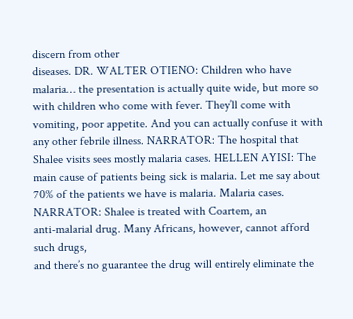discern from other
diseases. DR. WALTER OTIENO: Children who have malaria… the presentation is actually quite wide, but more so with children who come with fever. They’ll come with vomiting, poor appetite. And you can actually confuse it with any other febrile illness. NARRATOR: The hospital that
Shalee visits sees mostly malaria cases. HELLEN AYISI: The main cause of patients being sick is malaria. Let me say about 70% of the patients we have is malaria. Malaria cases. NARRATOR: Shalee is treated with Coartem, an
anti-malarial drug. Many Africans, however, cannot afford such drugs,
and there’s no guarantee the drug will entirely eliminate the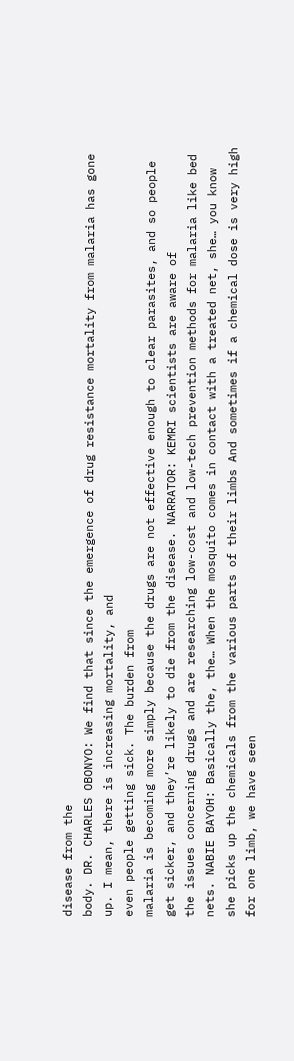disease from the
body. DR. CHARLES OBONYO: We find that since the emergence of drug resistance mortality from malaria has gone up. I mean, there is increasing mortality, and
even people getting sick. The burden from
malaria is becoming more simply because the drugs are not effective enough to clear parasites, and so people get sicker, and they’re likely to die from the disease. NARRATOR: KEMRI scientists are aware of
the issues concerning drugs and are researching low-cost and low-tech prevention methods for malaria like bed nets. NABIE BAYOH: Basically the, the… When the mosquito comes in contact with a treated net, she… you know she picks up the chemicals from the various parts of their limbs And sometimes if a chemical dose is very high for one limb, we have seen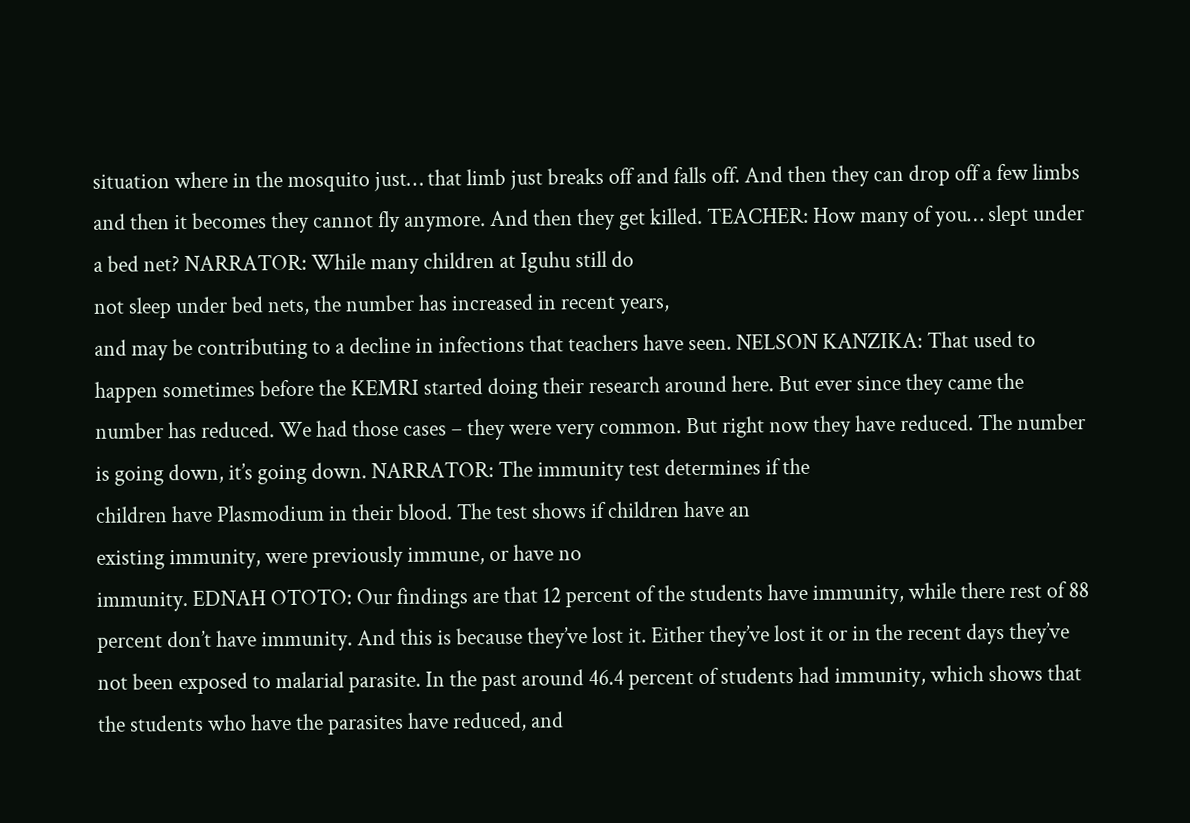situation where in the mosquito just… that limb just breaks off and falls off. And then they can drop off a few limbs and then it becomes they cannot fly anymore. And then they get killed. TEACHER: How many of you… slept under a bed net? NARRATOR: While many children at Iguhu still do
not sleep under bed nets, the number has increased in recent years,
and may be contributing to a decline in infections that teachers have seen. NELSON KANZIKA: That used to happen sometimes before the KEMRI started doing their research around here. But ever since they came the number has reduced. We had those cases – they were very common. But right now they have reduced. The number is going down, it’s going down. NARRATOR: The immunity test determines if the
children have Plasmodium in their blood. The test shows if children have an
existing immunity, were previously immune, or have no
immunity. EDNAH OTOTO: Our findings are that 12 percent of the students have immunity, while there rest of 88 percent don’t have immunity. And this is because they’ve lost it. Either they’ve lost it or in the recent days they’ve not been exposed to malarial parasite. In the past around 46.4 percent of students had immunity, which shows that the students who have the parasites have reduced, and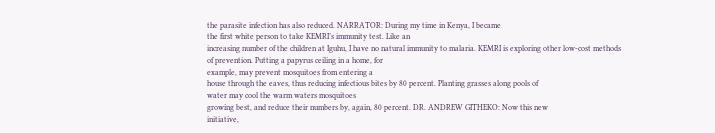the parasite infection has also reduced. NARRATOR: During my time in Kenya, I became
the first white person to take KEMRI’s immunity test. Like an
increasing number of the children at Iguhu, I have no natural immunity to malaria. KEMRI is exploring other low-cost methods
of prevention. Putting a papyrus ceiling in a home, for
example, may prevent mosquitoes from entering a
house through the eaves, thus reducing infectious bites by 80 percent. Planting grasses along pools of
water may cool the warm waters mosquitoes
growing best, and reduce their numbers by, again, 80 percent. DR. ANDREW GITHEKO: Now this new
initiative,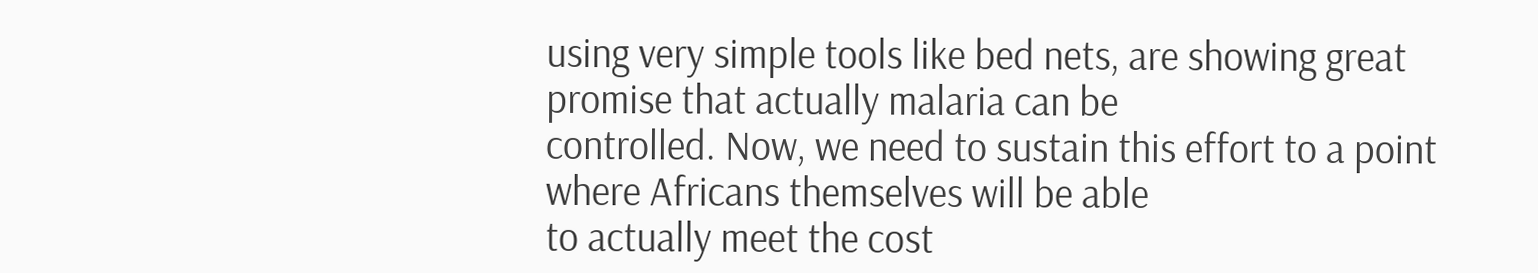using very simple tools like bed nets, are showing great promise that actually malaria can be
controlled. Now, we need to sustain this effort to a point where Africans themselves will be able
to actually meet the cost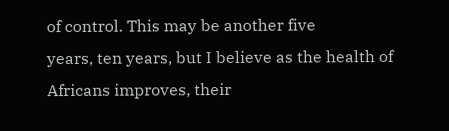of control. This may be another five
years, ten years, but I believe as the health of Africans improves, their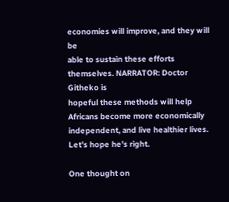economies will improve, and they will be
able to sustain these efforts themselves. NARRATOR: Doctor Githeko is
hopeful these methods will help Africans become more economically independent, and live healthier lives. Let’s hope he’s right.

One thought on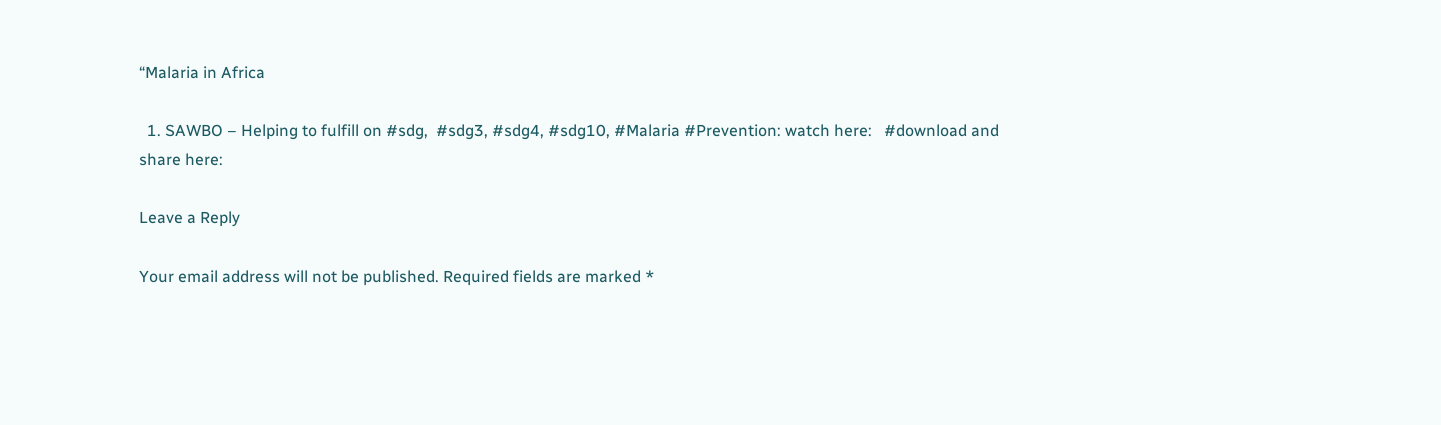“Malaria in Africa

  1. SAWBO – Helping to fulfill on #sdg,  #sdg3, #sdg4, #sdg10, #Malaria #Prevention: watch here:   #download and share here:

Leave a Reply

Your email address will not be published. Required fields are marked *